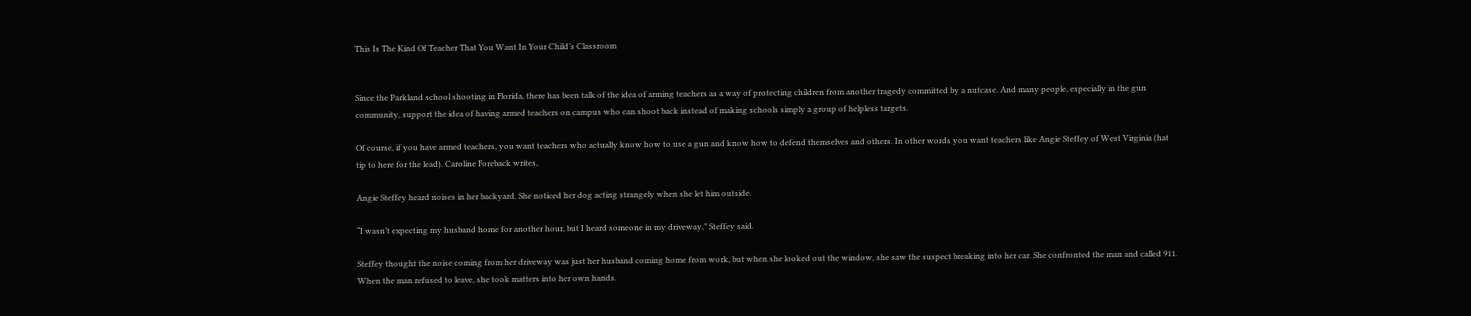This Is The Kind Of Teacher That You Want In Your Child’s Classroom


Since the Parkland school shooting in Florida, there has been talk of the idea of arming teachers as a way of protecting children from another tragedy committed by a nutcase. And many people, especially in the gun community, support the idea of having armed teachers on campus who can shoot back instead of making schools simply a group of helpless targets.

Of course, if you have armed teachers, you want teachers who actually know how to use a gun and know how to defend themselves and others. In other words you want teachers like Angie Steffey of West Virginia (hat tip to here for the lead). Caroline Foreback writes,

Angie Steffey heard noises in her backyard. She noticed her dog acting strangely when she let him outside.

“I wasn’t expecting my husband home for another hour, but I heard someone in my driveway,” Steffey said.

Steffey thought the noise coming from her driveway was just her husband coming home from work, but when she looked out the window, she saw the suspect breaking into her car. She confronted the man and called 911. When the man refused to leave, she took matters into her own hands.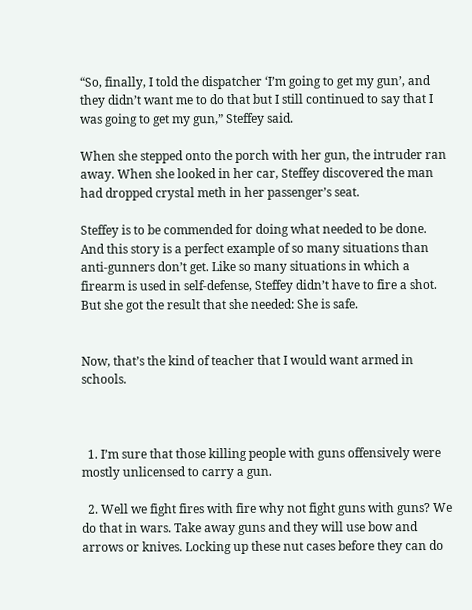“So, finally, I told the dispatcher ‘I’m going to get my gun’, and they didn’t want me to do that but I still continued to say that I was going to get my gun,” Steffey said.

When she stepped onto the porch with her gun, the intruder ran away. When she looked in her car, Steffey discovered the man had dropped crystal meth in her passenger’s seat.

Steffey is to be commended for doing what needed to be done. And this story is a perfect example of so many situations than anti-gunners don’t get. Like so many situations in which a firearm is used in self-defense, Steffey didn’t have to fire a shot. But she got the result that she needed: She is safe.


Now, that’s the kind of teacher that I would want armed in schools.



  1. I’m sure that those killing people with guns offensively were mostly unlicensed to carry a gun.

  2. Well we fight fires with fire why not fight guns with guns? We do that in wars. Take away guns and they will use bow and arrows or knives. Locking up these nut cases before they can do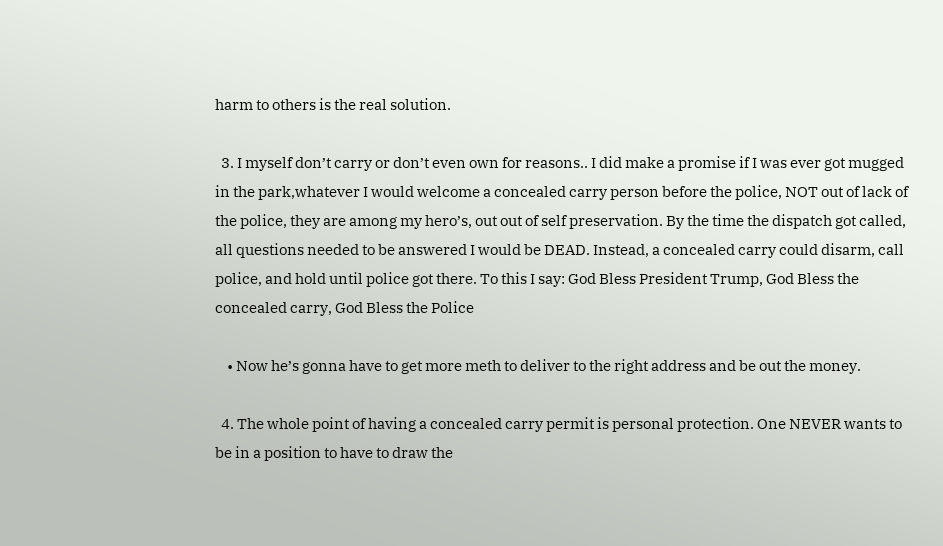harm to others is the real solution.

  3. I myself don’t carry or don’t even own for reasons.. I did make a promise if I was ever got mugged in the park,whatever I would welcome a concealed carry person before the police, NOT out of lack of the police, they are among my hero’s, out out of self preservation. By the time the dispatch got called, all questions needed to be answered I would be DEAD. Instead, a concealed carry could disarm, call police, and hold until police got there. To this I say: God Bless President Trump, God Bless the concealed carry, God Bless the Police

    • Now he’s gonna have to get more meth to deliver to the right address and be out the money.

  4. The whole point of having a concealed carry permit is personal protection. One NEVER wants to be in a position to have to draw the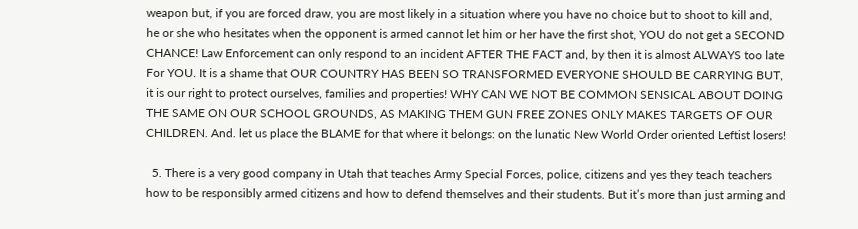weapon but, if you are forced draw, you are most likely in a situation where you have no choice but to shoot to kill and, he or she who hesitates when the opponent is armed cannot let him or her have the first shot, YOU do not get a SECOND CHANCE! Law Enforcement can only respond to an incident AFTER THE FACT and, by then it is almost ALWAYS too late For YOU. It is a shame that OUR COUNTRY HAS BEEN SO TRANSFORMED EVERYONE SHOULD BE CARRYING BUT, it is our right to protect ourselves, families and properties! WHY CAN WE NOT BE COMMON SENSICAL ABOUT DOING THE SAME ON OUR SCHOOL GROUNDS, AS MAKING THEM GUN FREE ZONES ONLY MAKES TARGETS OF OUR CHILDREN. And. let us place the BLAME for that where it belongs: on the lunatic New World Order oriented Leftist losers!

  5. There is a very good company in Utah that teaches Army Special Forces, police, citizens and yes they teach teachers how to be responsibly armed citizens and how to defend themselves and their students. But it’s more than just arming and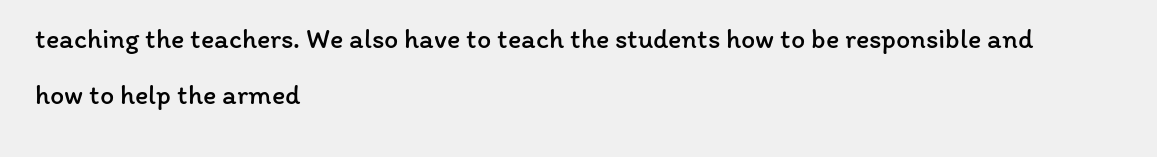teaching the teachers. We also have to teach the students how to be responsible and how to help the armed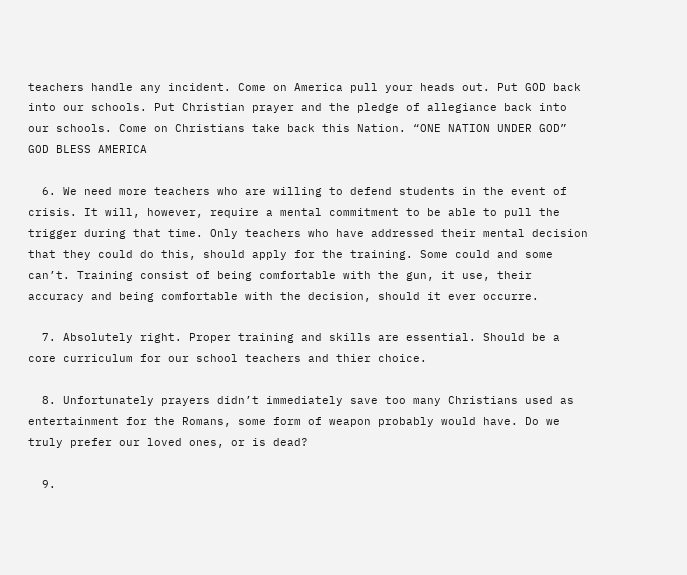teachers handle any incident. Come on America pull your heads out. Put GOD back into our schools. Put Christian prayer and the pledge of allegiance back into our schools. Come on Christians take back this Nation. “ONE NATION UNDER GOD” GOD BLESS AMERICA

  6. We need more teachers who are willing to defend students in the event of crisis. It will, however, require a mental commitment to be able to pull the trigger during that time. Only teachers who have addressed their mental decision that they could do this, should apply for the training. Some could and some can’t. Training consist of being comfortable with the gun, it use, their accuracy and being comfortable with the decision, should it ever occurre.

  7. Absolutely right. Proper training and skills are essential. Should be a core curriculum for our school teachers and thier choice.

  8. Unfortunately prayers didn’t immediately save too many Christians used as entertainment for the Romans, some form of weapon probably would have. Do we truly prefer our loved ones, or is dead?

  9.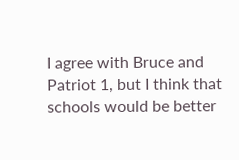I agree with Bruce and Patriot 1, but I think that schools would be better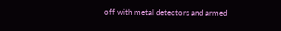off with metal detectors and armed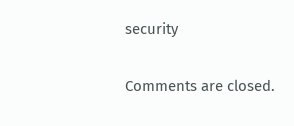security

Comments are closed.